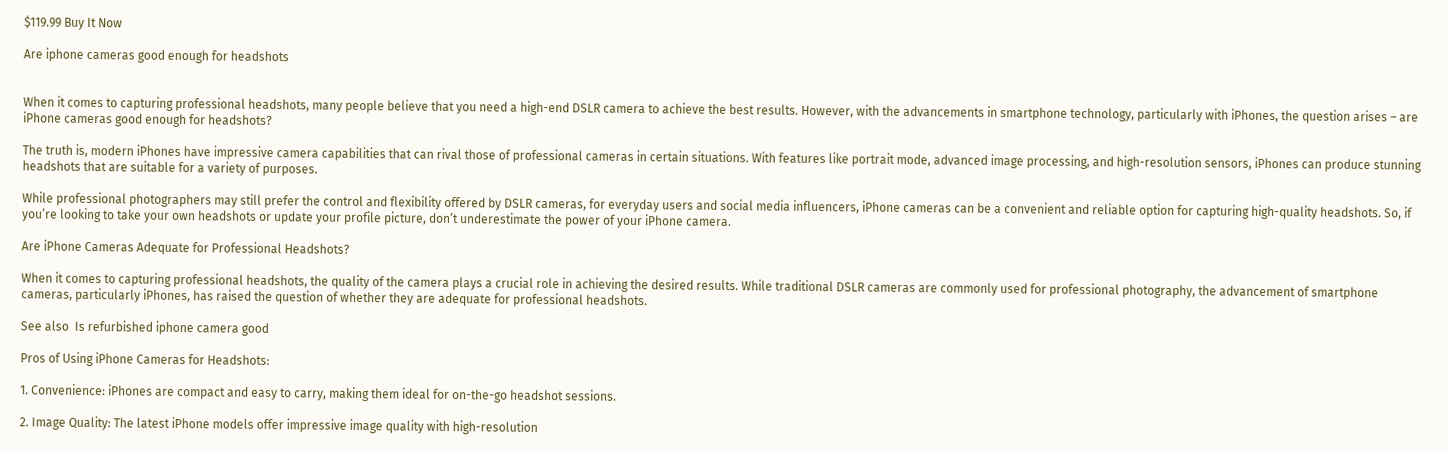$119.99 Buy It Now

Are iphone cameras good enough for headshots


When it comes to capturing professional headshots, many people believe that you need a high-end DSLR camera to achieve the best results. However, with the advancements in smartphone technology, particularly with iPhones, the question arises – are iPhone cameras good enough for headshots?

The truth is, modern iPhones have impressive camera capabilities that can rival those of professional cameras in certain situations. With features like portrait mode, advanced image processing, and high-resolution sensors, iPhones can produce stunning headshots that are suitable for a variety of purposes.

While professional photographers may still prefer the control and flexibility offered by DSLR cameras, for everyday users and social media influencers, iPhone cameras can be a convenient and reliable option for capturing high-quality headshots. So, if you’re looking to take your own headshots or update your profile picture, don’t underestimate the power of your iPhone camera.

Are iPhone Cameras Adequate for Professional Headshots?

When it comes to capturing professional headshots, the quality of the camera plays a crucial role in achieving the desired results. While traditional DSLR cameras are commonly used for professional photography, the advancement of smartphone cameras, particularly iPhones, has raised the question of whether they are adequate for professional headshots.

See also  Is refurbished iphone camera good

Pros of Using iPhone Cameras for Headshots:

1. Convenience: iPhones are compact and easy to carry, making them ideal for on-the-go headshot sessions.

2. Image Quality: The latest iPhone models offer impressive image quality with high-resolution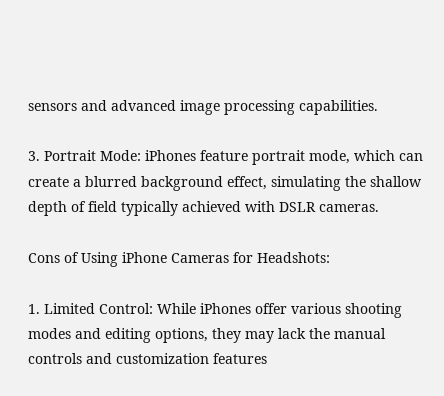sensors and advanced image processing capabilities.

3. Portrait Mode: iPhones feature portrait mode, which can create a blurred background effect, simulating the shallow depth of field typically achieved with DSLR cameras.

Cons of Using iPhone Cameras for Headshots:

1. Limited Control: While iPhones offer various shooting modes and editing options, they may lack the manual controls and customization features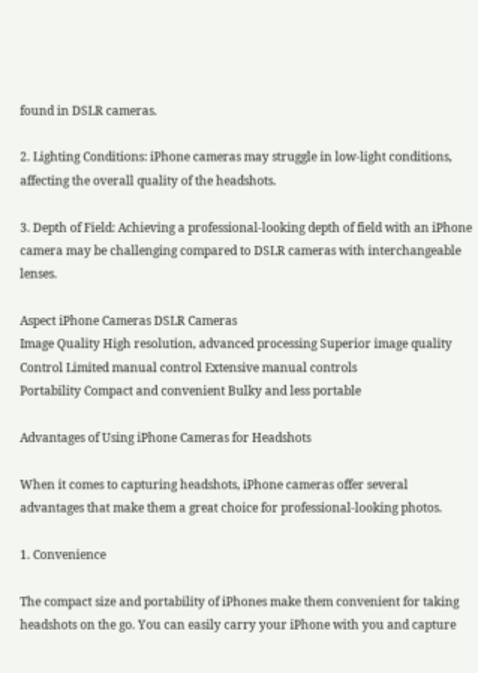found in DSLR cameras.

2. Lighting Conditions: iPhone cameras may struggle in low-light conditions, affecting the overall quality of the headshots.

3. Depth of Field: Achieving a professional-looking depth of field with an iPhone camera may be challenging compared to DSLR cameras with interchangeable lenses.

Aspect iPhone Cameras DSLR Cameras
Image Quality High resolution, advanced processing Superior image quality
Control Limited manual control Extensive manual controls
Portability Compact and convenient Bulky and less portable

Advantages of Using iPhone Cameras for Headshots

When it comes to capturing headshots, iPhone cameras offer several advantages that make them a great choice for professional-looking photos.

1. Convenience

The compact size and portability of iPhones make them convenient for taking headshots on the go. You can easily carry your iPhone with you and capture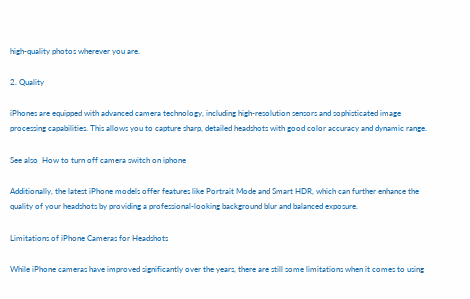high-quality photos wherever you are.

2. Quality

iPhones are equipped with advanced camera technology, including high-resolution sensors and sophisticated image processing capabilities. This allows you to capture sharp, detailed headshots with good color accuracy and dynamic range.

See also  How to turn off camera switch on iphone

Additionally, the latest iPhone models offer features like Portrait Mode and Smart HDR, which can further enhance the quality of your headshots by providing a professional-looking background blur and balanced exposure.

Limitations of iPhone Cameras for Headshots

While iPhone cameras have improved significantly over the years, there are still some limitations when it comes to using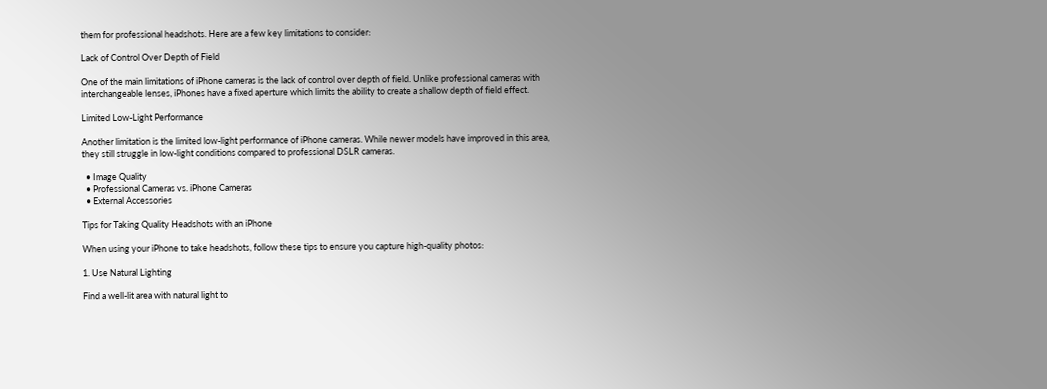them for professional headshots. Here are a few key limitations to consider:

Lack of Control Over Depth of Field

One of the main limitations of iPhone cameras is the lack of control over depth of field. Unlike professional cameras with interchangeable lenses, iPhones have a fixed aperture which limits the ability to create a shallow depth of field effect.

Limited Low-Light Performance

Another limitation is the limited low-light performance of iPhone cameras. While newer models have improved in this area, they still struggle in low-light conditions compared to professional DSLR cameras.

  • Image Quality
  • Professional Cameras vs. iPhone Cameras
  • External Accessories

Tips for Taking Quality Headshots with an iPhone

When using your iPhone to take headshots, follow these tips to ensure you capture high-quality photos:

1. Use Natural Lighting

Find a well-lit area with natural light to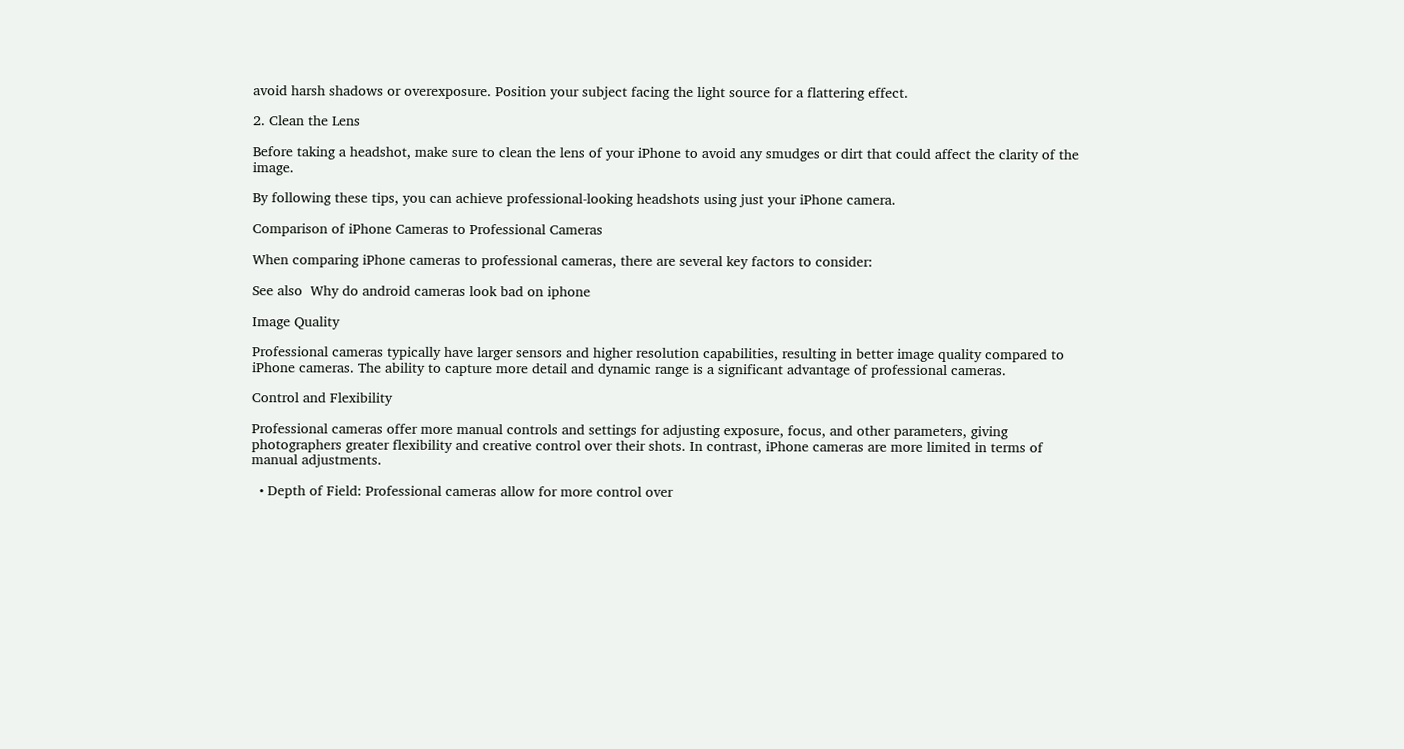avoid harsh shadows or overexposure. Position your subject facing the light source for a flattering effect.

2. Clean the Lens

Before taking a headshot, make sure to clean the lens of your iPhone to avoid any smudges or dirt that could affect the clarity of the image.

By following these tips, you can achieve professional-looking headshots using just your iPhone camera.

Comparison of iPhone Cameras to Professional Cameras

When comparing iPhone cameras to professional cameras, there are several key factors to consider:

See also  Why do android cameras look bad on iphone

Image Quality

Professional cameras typically have larger sensors and higher resolution capabilities, resulting in better image quality compared to iPhone cameras. The ability to capture more detail and dynamic range is a significant advantage of professional cameras.

Control and Flexibility

Professional cameras offer more manual controls and settings for adjusting exposure, focus, and other parameters, giving photographers greater flexibility and creative control over their shots. In contrast, iPhone cameras are more limited in terms of manual adjustments.

  • Depth of Field: Professional cameras allow for more control over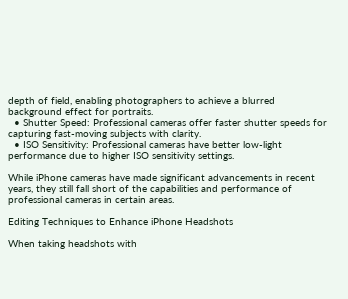depth of field, enabling photographers to achieve a blurred background effect for portraits.
  • Shutter Speed: Professional cameras offer faster shutter speeds for capturing fast-moving subjects with clarity.
  • ISO Sensitivity: Professional cameras have better low-light performance due to higher ISO sensitivity settings.

While iPhone cameras have made significant advancements in recent years, they still fall short of the capabilities and performance of professional cameras in certain areas.

Editing Techniques to Enhance iPhone Headshots

When taking headshots with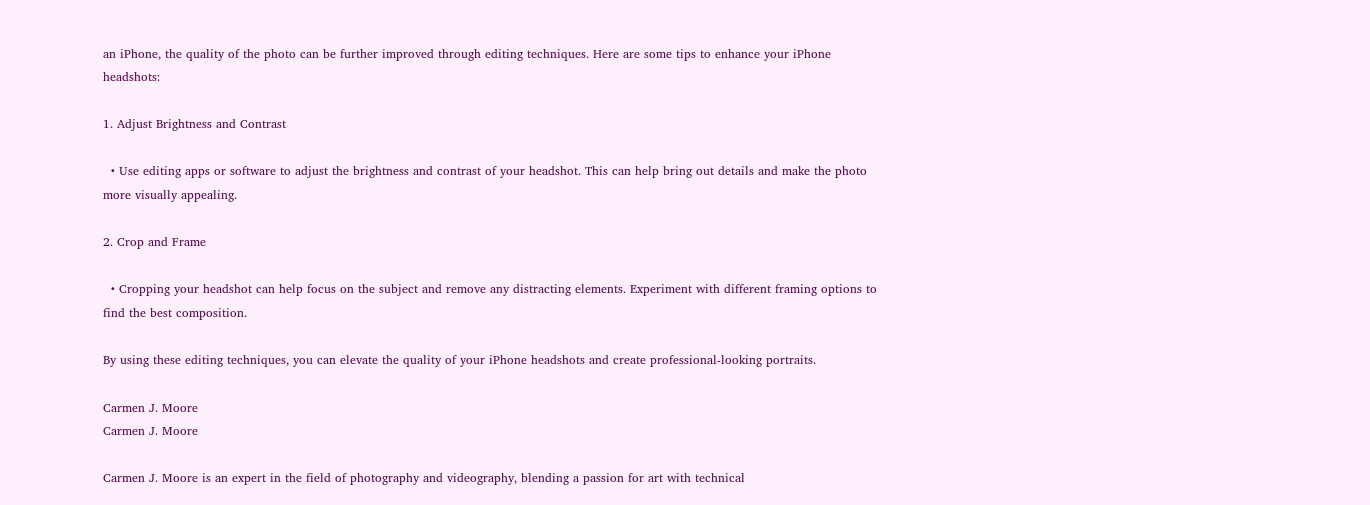an iPhone, the quality of the photo can be further improved through editing techniques. Here are some tips to enhance your iPhone headshots:

1. Adjust Brightness and Contrast

  • Use editing apps or software to adjust the brightness and contrast of your headshot. This can help bring out details and make the photo more visually appealing.

2. Crop and Frame

  • Cropping your headshot can help focus on the subject and remove any distracting elements. Experiment with different framing options to find the best composition.

By using these editing techniques, you can elevate the quality of your iPhone headshots and create professional-looking portraits.

Carmen J. Moore
Carmen J. Moore

Carmen J. Moore is an expert in the field of photography and videography, blending a passion for art with technical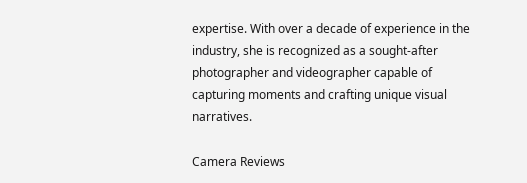expertise. With over a decade of experience in the industry, she is recognized as a sought-after photographer and videographer capable of capturing moments and crafting unique visual narratives.

Camera Reviews